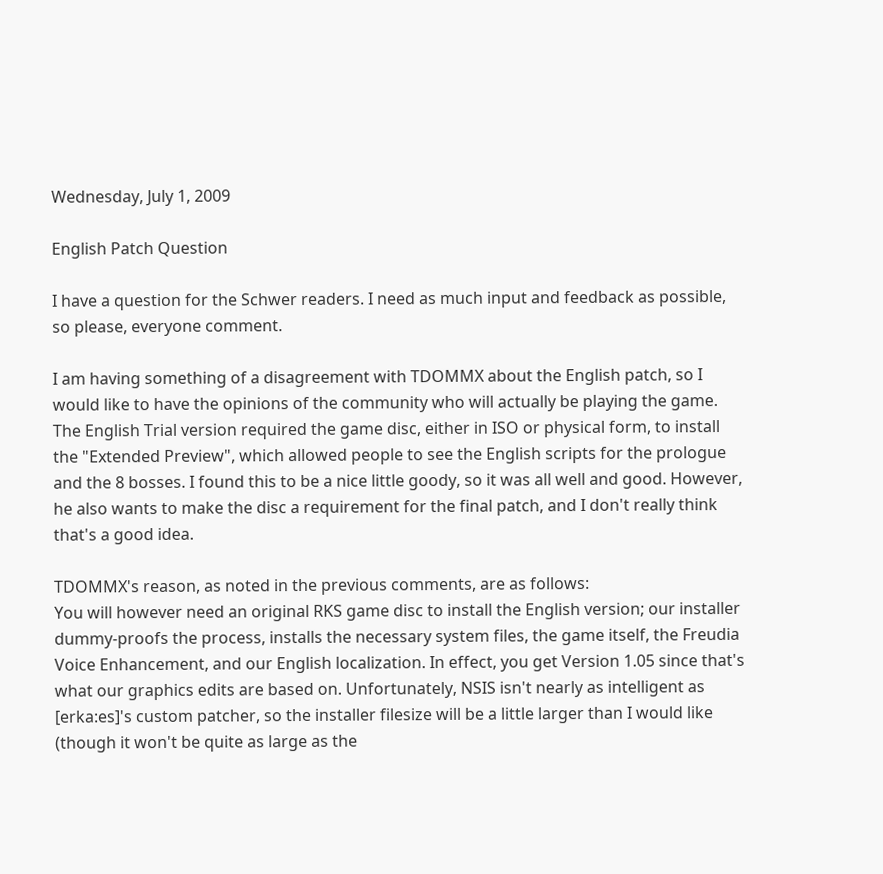Wednesday, July 1, 2009

English Patch Question

I have a question for the Schwer readers. I need as much input and feedback as possible, so please, everyone comment.

I am having something of a disagreement with TDOMMX about the English patch, so I would like to have the opinions of the community who will actually be playing the game. The English Trial version required the game disc, either in ISO or physical form, to install the "Extended Preview", which allowed people to see the English scripts for the prologue and the 8 bosses. I found this to be a nice little goody, so it was all well and good. However, he also wants to make the disc a requirement for the final patch, and I don't really think that's a good idea.

TDOMMX's reason, as noted in the previous comments, are as follows:
You will however need an original RKS game disc to install the English version; our installer dummy-proofs the process, installs the necessary system files, the game itself, the Freudia Voice Enhancement, and our English localization. In effect, you get Version 1.05 since that's what our graphics edits are based on. Unfortunately, NSIS isn't nearly as intelligent as [erka:es]'s custom patcher, so the installer filesize will be a little larger than I would like (though it won't be quite as large as the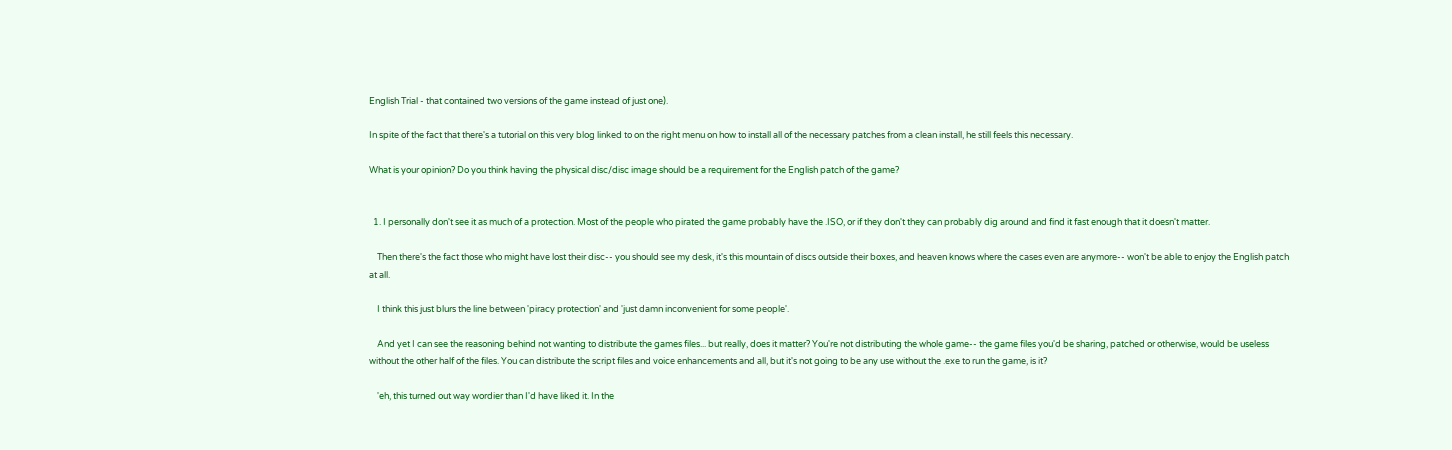English Trial - that contained two versions of the game instead of just one).

In spite of the fact that there's a tutorial on this very blog linked to on the right menu on how to install all of the necessary patches from a clean install, he still feels this necessary.

What is your opinion? Do you think having the physical disc/disc image should be a requirement for the English patch of the game?


  1. I personally don't see it as much of a protection. Most of the people who pirated the game probably have the .ISO, or if they don't they can probably dig around and find it fast enough that it doesn't matter.

    Then there's the fact those who might have lost their disc-- you should see my desk, it's this mountain of discs outside their boxes, and heaven knows where the cases even are anymore-- won't be able to enjoy the English patch at all.

    I think this just blurs the line between 'piracy protection' and 'just damn inconvenient for some people'.

    And yet I can see the reasoning behind not wanting to distribute the games files... but really, does it matter? You're not distributing the whole game-- the game files you'd be sharing, patched or otherwise, would be useless without the other half of the files. You can distribute the script files and voice enhancements and all, but it's not going to be any use without the .exe to run the game, is it?

    'eh, this turned out way wordier than I'd have liked it. In the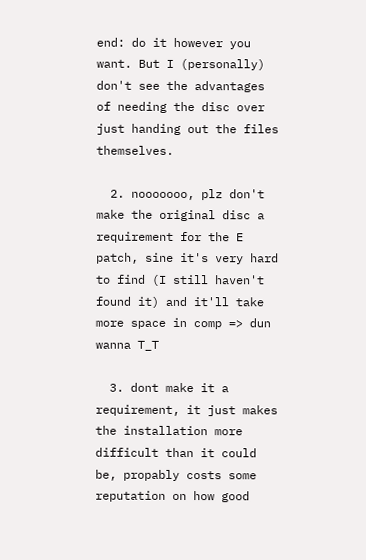end: do it however you want. But I (personally) don't see the advantages of needing the disc over just handing out the files themselves.

  2. nooooooo, plz don't make the original disc a requirement for the E patch, sine it's very hard to find (I still haven't found it) and it'll take more space in comp => dun wanna T_T

  3. dont make it a requirement, it just makes the installation more difficult than it could be, propably costs some reputation on how good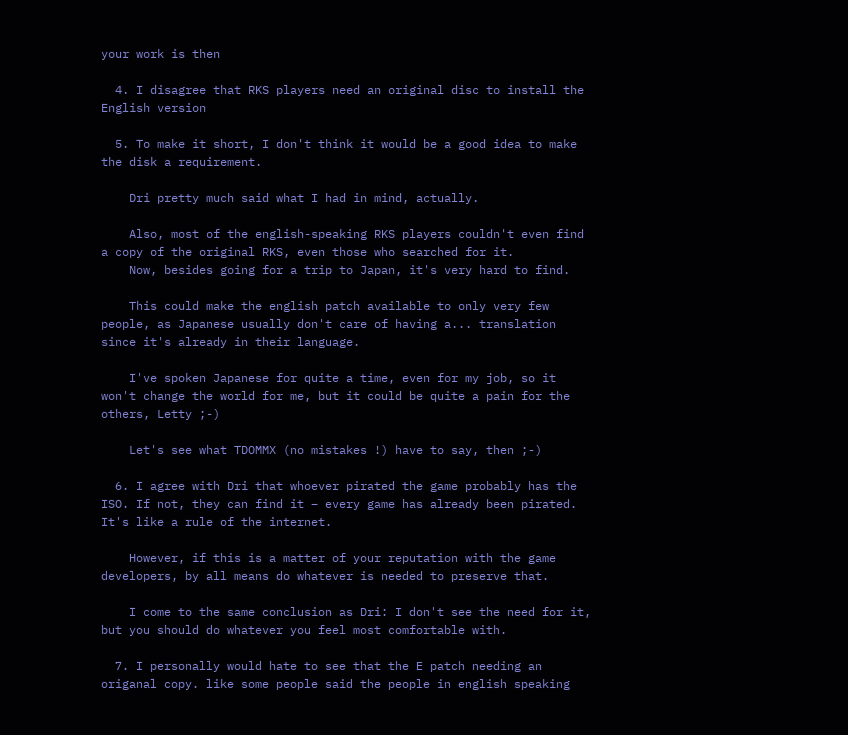your work is then

  4. I disagree that RKS players need an original disc to install the English version

  5. To make it short, I don't think it would be a good idea to make the disk a requirement.

    Dri pretty much said what I had in mind, actually.

    Also, most of the english-speaking RKS players couldn't even find a copy of the original RKS, even those who searched for it.
    Now, besides going for a trip to Japan, it's very hard to find.

    This could make the english patch available to only very few people, as Japanese usually don't care of having a... translation since it's already in their language.

    I've spoken Japanese for quite a time, even for my job, so it won't change the world for me, but it could be quite a pain for the others, Letty ;-)

    Let's see what TDOMMX (no mistakes !) have to say, then ;-)

  6. I agree with Dri that whoever pirated the game probably has the ISO. If not, they can find it – every game has already been pirated. It's like a rule of the internet.

    However, if this is a matter of your reputation with the game developers, by all means do whatever is needed to preserve that.

    I come to the same conclusion as Dri: I don't see the need for it, but you should do whatever you feel most comfortable with.

  7. I personally would hate to see that the E patch needing an origanal copy. like some people said the people in english speaking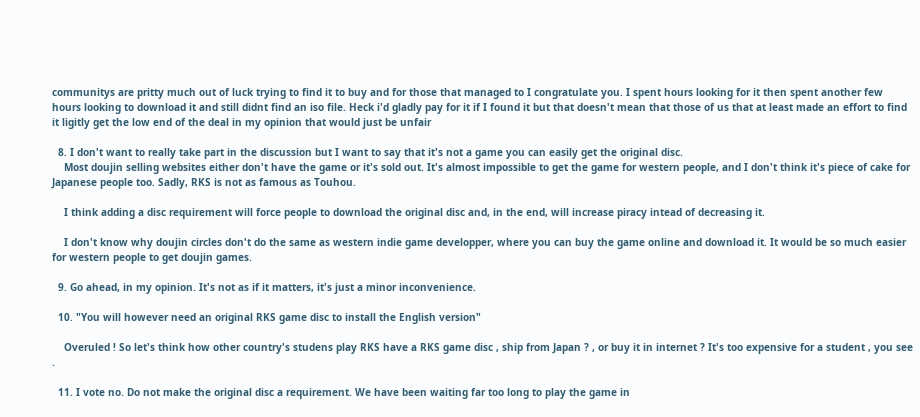communitys are pritty much out of luck trying to find it to buy and for those that managed to I congratulate you. I spent hours looking for it then spent another few hours looking to download it and still didnt find an iso file. Heck i'd gladly pay for it if I found it but that doesn't mean that those of us that at least made an effort to find it ligitly get the low end of the deal in my opinion that would just be unfair

  8. I don't want to really take part in the discussion but I want to say that it's not a game you can easily get the original disc.
    Most doujin selling websites either don't have the game or it's sold out. It's almost impossible to get the game for western people, and I don't think it's piece of cake for Japanese people too. Sadly, RKS is not as famous as Touhou.

    I think adding a disc requirement will force people to download the original disc and, in the end, will increase piracy intead of decreasing it.

    I don't know why doujin circles don't do the same as western indie game developper, where you can buy the game online and download it. It would be so much easier for western people to get doujin games.

  9. Go ahead, in my opinion. It's not as if it matters, it's just a minor inconvenience.

  10. "You will however need an original RKS game disc to install the English version"

    Overuled ! So let's think how other country's studens play RKS have a RKS game disc , ship from Japan ? , or buy it in internet ? It's too expensive for a student , you see .

  11. I vote no. Do not make the original disc a requirement. We have been waiting far too long to play the game in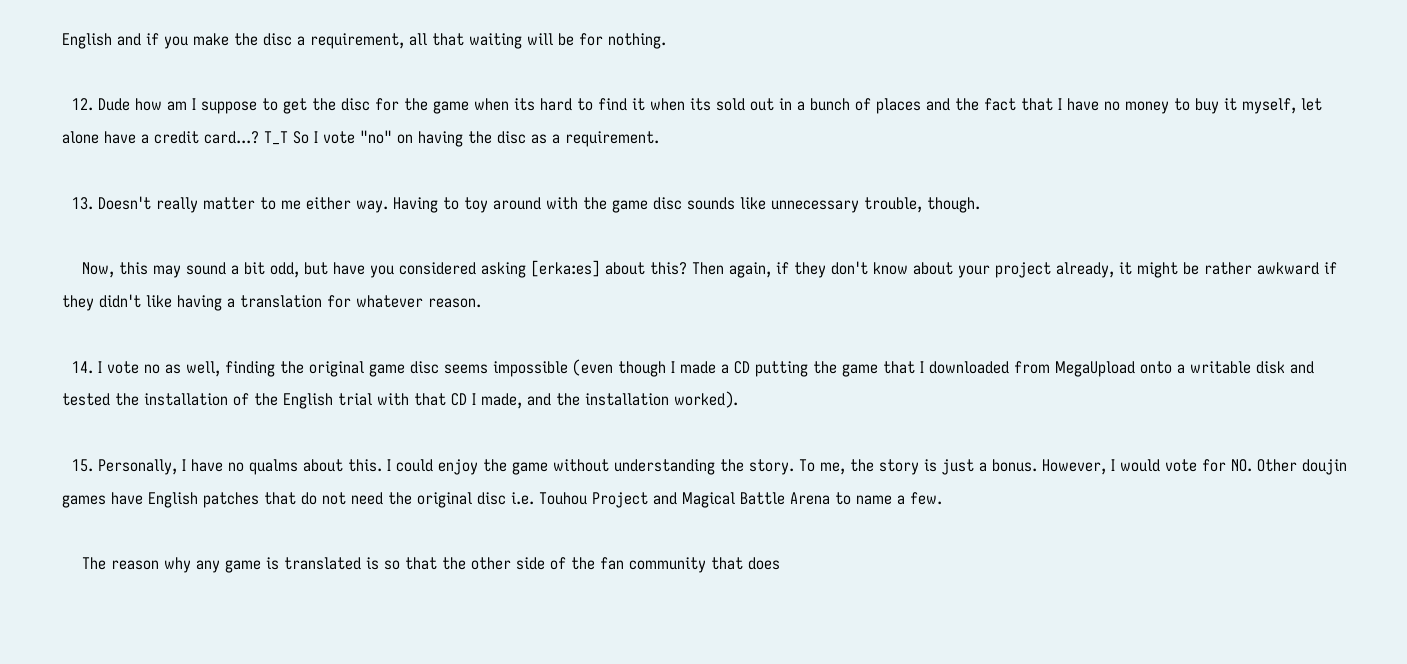English and if you make the disc a requirement, all that waiting will be for nothing.

  12. Dude how am I suppose to get the disc for the game when its hard to find it when its sold out in a bunch of places and the fact that I have no money to buy it myself, let alone have a credit card...? T_T So I vote "no" on having the disc as a requirement.

  13. Doesn't really matter to me either way. Having to toy around with the game disc sounds like unnecessary trouble, though.

    Now, this may sound a bit odd, but have you considered asking [erka:es] about this? Then again, if they don't know about your project already, it might be rather awkward if they didn't like having a translation for whatever reason.

  14. I vote no as well, finding the original game disc seems impossible (even though I made a CD putting the game that I downloaded from MegaUpload onto a writable disk and tested the installation of the English trial with that CD I made, and the installation worked).

  15. Personally, I have no qualms about this. I could enjoy the game without understanding the story. To me, the story is just a bonus. However, I would vote for NO. Other doujin games have English patches that do not need the original disc i.e. Touhou Project and Magical Battle Arena to name a few.

    The reason why any game is translated is so that the other side of the fan community that does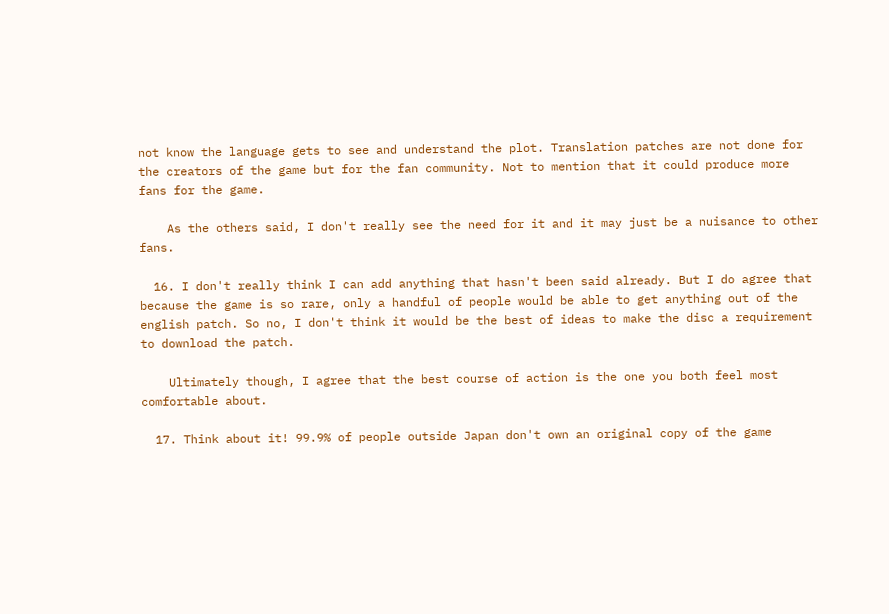not know the language gets to see and understand the plot. Translation patches are not done for the creators of the game but for the fan community. Not to mention that it could produce more fans for the game.

    As the others said, I don't really see the need for it and it may just be a nuisance to other fans.

  16. I don't really think I can add anything that hasn't been said already. But I do agree that because the game is so rare, only a handful of people would be able to get anything out of the english patch. So no, I don't think it would be the best of ideas to make the disc a requirement to download the patch.

    Ultimately though, I agree that the best course of action is the one you both feel most comfortable about.

  17. Think about it! 99.9% of people outside Japan don't own an original copy of the game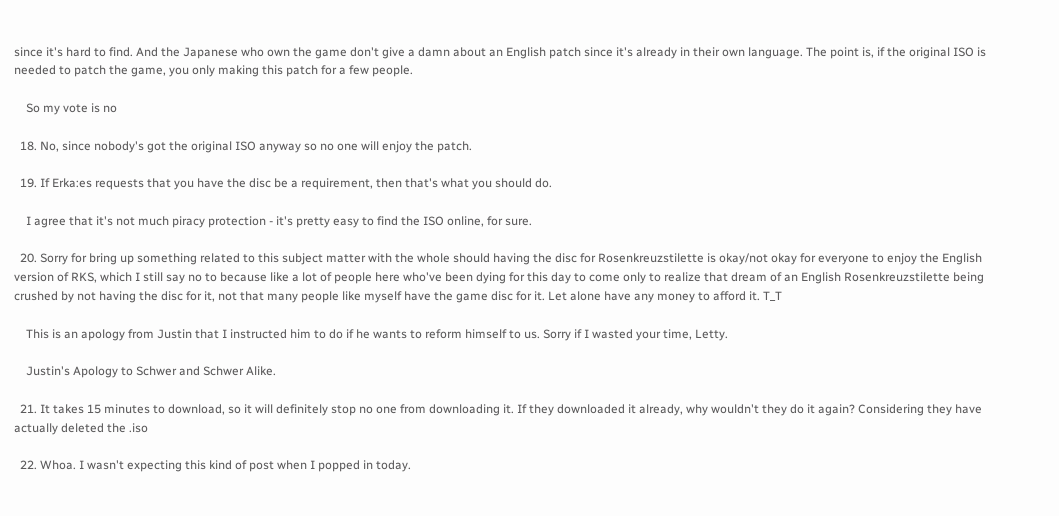since it's hard to find. And the Japanese who own the game don't give a damn about an English patch since it's already in their own language. The point is, if the original ISO is needed to patch the game, you only making this patch for a few people.

    So my vote is no

  18. No, since nobody's got the original ISO anyway so no one will enjoy the patch.

  19. If Erka:es requests that you have the disc be a requirement, then that's what you should do.

    I agree that it's not much piracy protection - it's pretty easy to find the ISO online, for sure.

  20. Sorry for bring up something related to this subject matter with the whole should having the disc for Rosenkreuzstilette is okay/not okay for everyone to enjoy the English version of RKS, which I still say no to because like a lot of people here who've been dying for this day to come only to realize that dream of an English Rosenkreuzstilette being crushed by not having the disc for it, not that many people like myself have the game disc for it. Let alone have any money to afford it. T_T

    This is an apology from Justin that I instructed him to do if he wants to reform himself to us. Sorry if I wasted your time, Letty.

    Justin's Apology to Schwer and Schwer Alike.

  21. It takes 15 minutes to download, so it will definitely stop no one from downloading it. If they downloaded it already, why wouldn't they do it again? Considering they have actually deleted the .iso

  22. Whoa. I wasn't expecting this kind of post when I popped in today.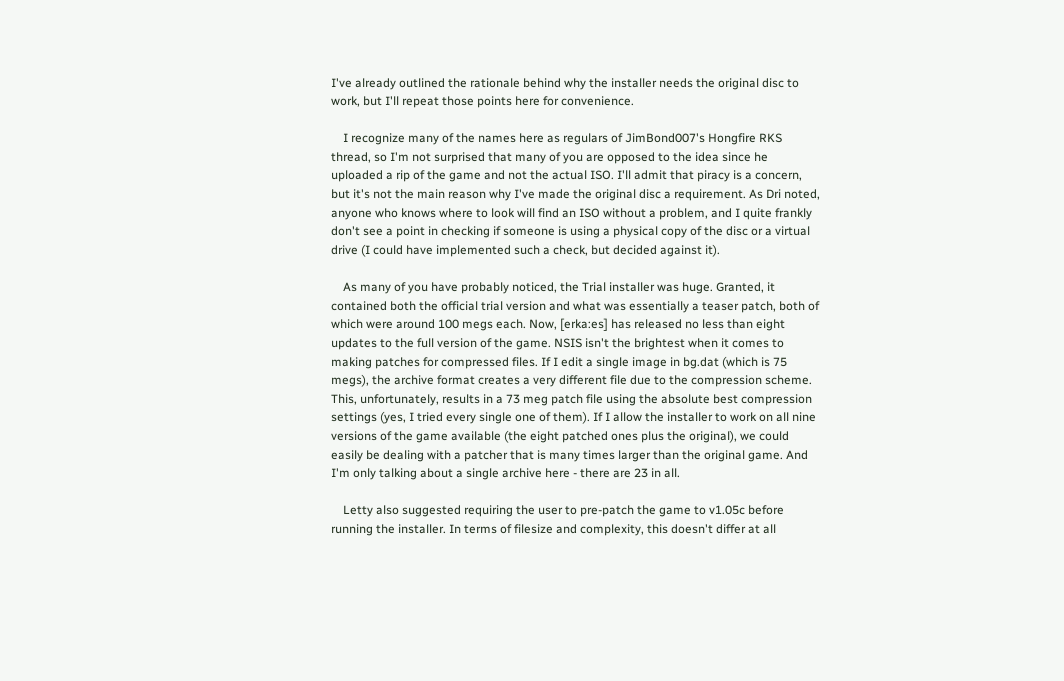I've already outlined the rationale behind why the installer needs the original disc to work, but I'll repeat those points here for convenience.

    I recognize many of the names here as regulars of JimBond007's Hongfire RKS thread, so I'm not surprised that many of you are opposed to the idea since he uploaded a rip of the game and not the actual ISO. I'll admit that piracy is a concern, but it's not the main reason why I've made the original disc a requirement. As Dri noted, anyone who knows where to look will find an ISO without a problem, and I quite frankly don't see a point in checking if someone is using a physical copy of the disc or a virtual drive (I could have implemented such a check, but decided against it).

    As many of you have probably noticed, the Trial installer was huge. Granted, it contained both the official trial version and what was essentially a teaser patch, both of which were around 100 megs each. Now, [erka:es] has released no less than eight updates to the full version of the game. NSIS isn't the brightest when it comes to making patches for compressed files. If I edit a single image in bg.dat (which is 75 megs), the archive format creates a very different file due to the compression scheme. This, unfortunately, results in a 73 meg patch file using the absolute best compression settings (yes, I tried every single one of them). If I allow the installer to work on all nine versions of the game available (the eight patched ones plus the original), we could easily be dealing with a patcher that is many times larger than the original game. And I'm only talking about a single archive here - there are 23 in all.

    Letty also suggested requiring the user to pre-patch the game to v1.05c before running the installer. In terms of filesize and complexity, this doesn't differ at all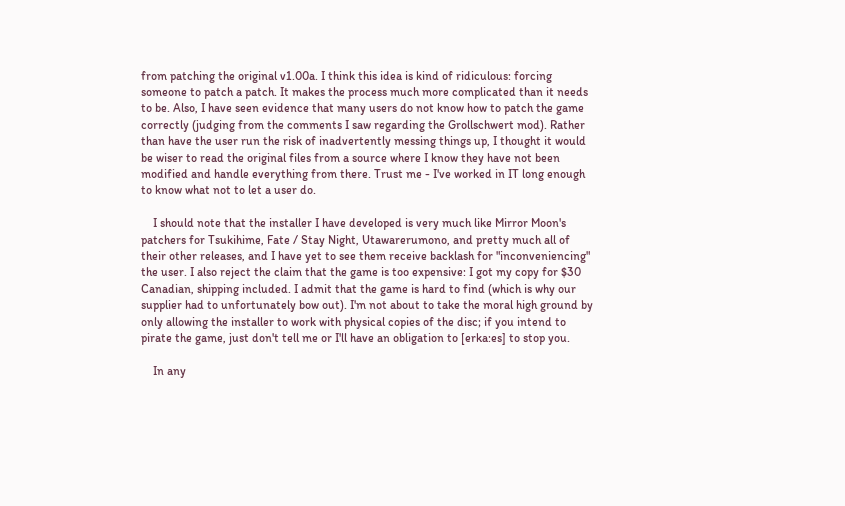from patching the original v1.00a. I think this idea is kind of ridiculous: forcing someone to patch a patch. It makes the process much more complicated than it needs to be. Also, I have seen evidence that many users do not know how to patch the game correctly (judging from the comments I saw regarding the Grollschwert mod). Rather than have the user run the risk of inadvertently messing things up, I thought it would be wiser to read the original files from a source where I know they have not been modified and handle everything from there. Trust me - I've worked in IT long enough to know what not to let a user do.

    I should note that the installer I have developed is very much like Mirror Moon's patchers for Tsukihime, Fate / Stay Night, Utawarerumono, and pretty much all of their other releases, and I have yet to see them receive backlash for "inconveniencing" the user. I also reject the claim that the game is too expensive: I got my copy for $30 Canadian, shipping included. I admit that the game is hard to find (which is why our supplier had to unfortunately bow out). I'm not about to take the moral high ground by only allowing the installer to work with physical copies of the disc; if you intend to pirate the game, just don't tell me or I'll have an obligation to [erka:es] to stop you.

    In any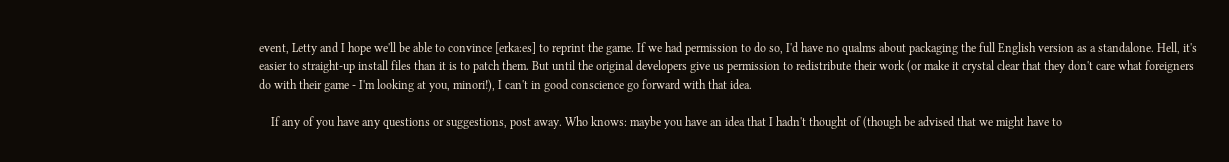event, Letty and I hope we'll be able to convince [erka:es] to reprint the game. If we had permission to do so, I'd have no qualms about packaging the full English version as a standalone. Hell, it's easier to straight-up install files than it is to patch them. But until the original developers give us permission to redistribute their work (or make it crystal clear that they don't care what foreigners do with their game - I'm looking at you, minori!), I can't in good conscience go forward with that idea.

    If any of you have any questions or suggestions, post away. Who knows: maybe you have an idea that I hadn't thought of (though be advised that we might have to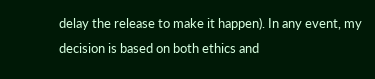delay the release to make it happen). In any event, my decision is based on both ethics and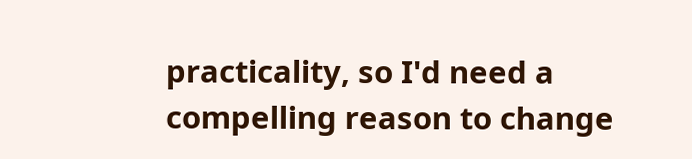practicality, so I'd need a compelling reason to change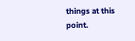things at this point.